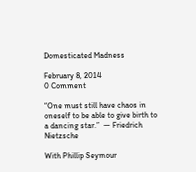Domesticated Madness

February 8, 2014
0 Comment

“One must still have chaos in oneself to be able to give birth to a dancing star.”  ― Friedrich Nietzsche

With Phillip Seymour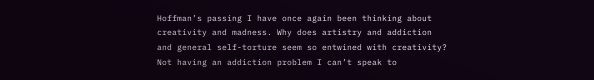Hoffman’s passing I have once again been thinking about creativity and madness. Why does artistry and addiction and general self-torture seem so entwined with creativity? Not having an addiction problem I can’t speak to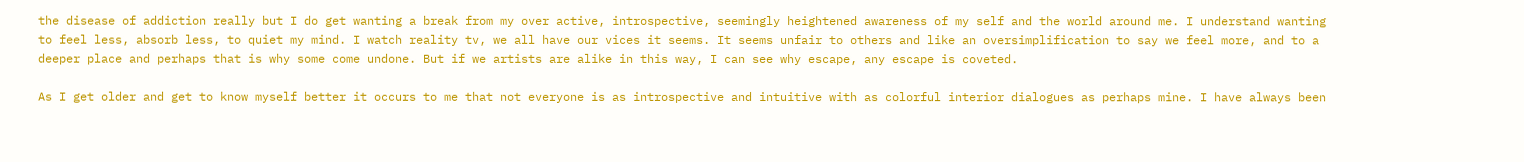the disease of addiction really but I do get wanting a break from my over active, introspective, seemingly heightened awareness of my self and the world around me. I understand wanting to feel less, absorb less, to quiet my mind. I watch reality tv, we all have our vices it seems. It seems unfair to others and like an oversimplification to say we feel more, and to a deeper place and perhaps that is why some come undone. But if we artists are alike in this way, I can see why escape, any escape is coveted.

As I get older and get to know myself better it occurs to me that not everyone is as introspective and intuitive with as colorful interior dialogues as perhaps mine. I have always been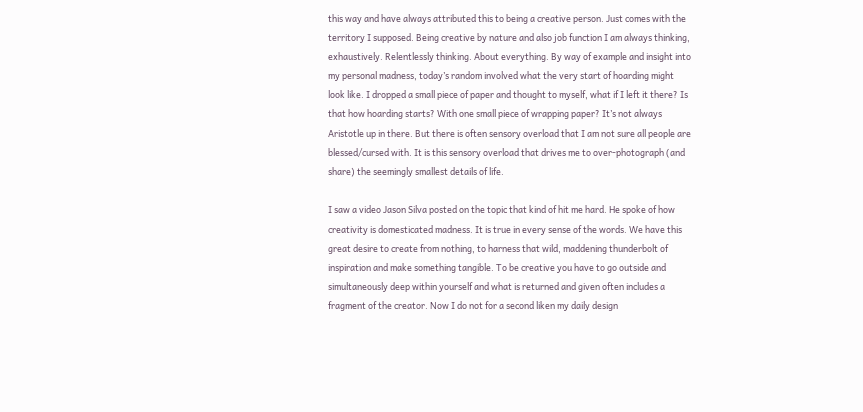this way and have always attributed this to being a creative person. Just comes with the territory I supposed. Being creative by nature and also job function I am always thinking, exhaustively. Relentlessly thinking. About everything. By way of example and insight into my personal madness, today’s random involved what the very start of hoarding might look like. I dropped a small piece of paper and thought to myself, what if I left it there? Is that how hoarding starts? With one small piece of wrapping paper? It’s not always Aristotle up in there. But there is often sensory overload that I am not sure all people are blessed/cursed with. It is this sensory overload that drives me to over-photograph (and share) the seemingly smallest details of life.

I saw a video Jason Silva posted on the topic that kind of hit me hard. He spoke of how creativity is domesticated madness. It is true in every sense of the words. We have this great desire to create from nothing, to harness that wild, maddening thunderbolt of inspiration and make something tangible. To be creative you have to go outside and simultaneously deep within yourself and what is returned and given often includes a fragment of the creator. Now I do not for a second liken my daily design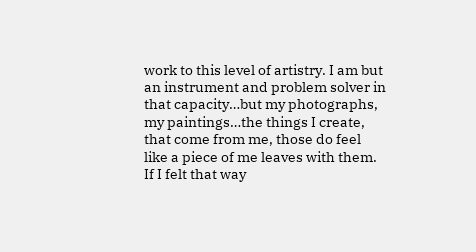work to this level of artistry. I am but an instrument and problem solver in that capacity…but my photographs, my paintings…the things I create, that come from me, those do feel like a piece of me leaves with them. If I felt that way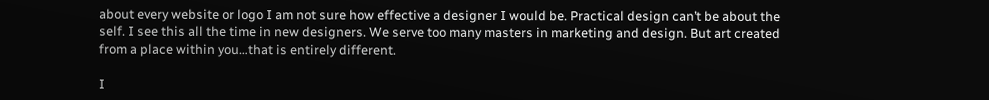about every website or logo I am not sure how effective a designer I would be. Practical design can’t be about the self. I see this all the time in new designers. We serve too many masters in marketing and design. But art created from a place within you…that is entirely different.

I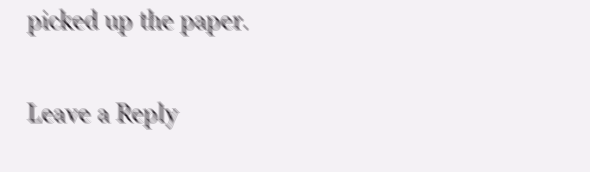picked up the paper.


Leave a Reply